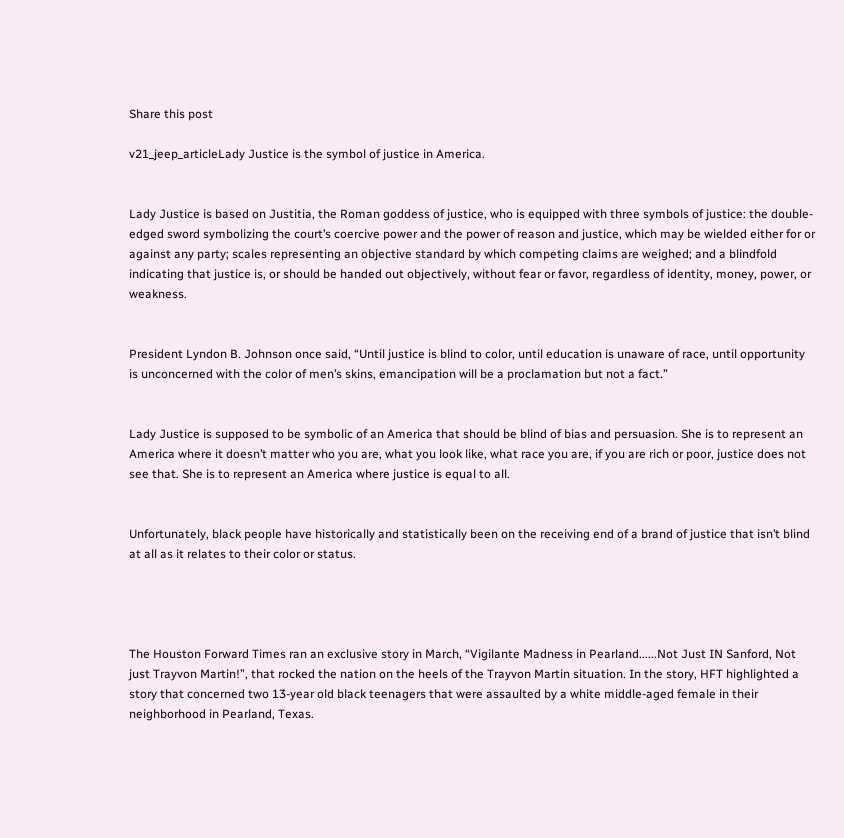Share this post

v21_jeep_articleLady Justice is the symbol of justice in America.


Lady Justice is based on Justitia, the Roman goddess of justice, who is equipped with three symbols of justice: the double-edged sword symbolizing the court’s coercive power and the power of reason and justice, which may be wielded either for or against any party; scales representing an objective standard by which competing claims are weighed; and a blindfold indicating that justice is, or should be handed out objectively, without fear or favor, regardless of identity, money, power, or weakness.


President Lyndon B. Johnson once said, “Until justice is blind to color, until education is unaware of race, until opportunity is unconcerned with the color of men’s skins, emancipation will be a proclamation but not a fact.”


Lady Justice is supposed to be symbolic of an America that should be blind of bias and persuasion. She is to represent an America where it doesn’t matter who you are, what you look like, what race you are, if you are rich or poor, justice does not see that. She is to represent an America where justice is equal to all.


Unfortunately, black people have historically and statistically been on the receiving end of a brand of justice that isn’t blind at all as it relates to their color or status.




The Houston Forward Times ran an exclusive story in March, “Vigilante Madness in Pearland......Not Just IN Sanford, Not just Trayvon Martin!”, that rocked the nation on the heels of the Trayvon Martin situation. In the story, HFT highlighted a story that concerned two 13-year old black teenagers that were assaulted by a white middle-aged female in their neighborhood in Pearland, Texas.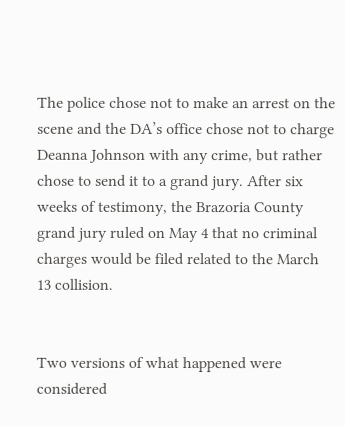The police chose not to make an arrest on the scene and the DA’s office chose not to charge Deanna Johnson with any crime, but rather chose to send it to a grand jury. After six weeks of testimony, the Brazoria County grand jury ruled on May 4 that no criminal charges would be filed related to the March 13 collision.


Two versions of what happened were considered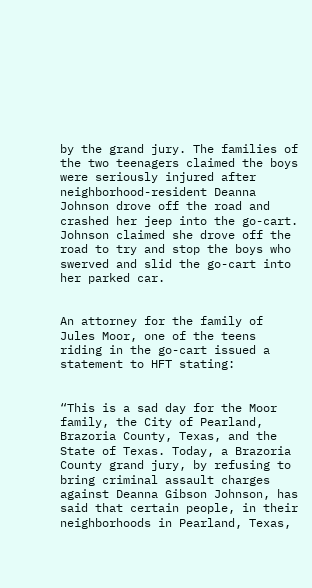by the grand jury. The families of the two teenagers claimed the boys were seriously injured after neighborhood-resident Deanna Johnson drove off the road and crashed her jeep into the go-cart. Johnson claimed she drove off the road to try and stop the boys who swerved and slid the go-cart into her parked car.


An attorney for the family of Jules Moor, one of the teens riding in the go-cart issued a statement to HFT stating:


“This is a sad day for the Moor family, the City of Pearland, Brazoria County, Texas, and the State of Texas. Today, a Brazoria County grand jury, by refusing to bring criminal assault charges against Deanna Gibson Johnson, has said that certain people, in their neighborhoods in Pearland, Texas,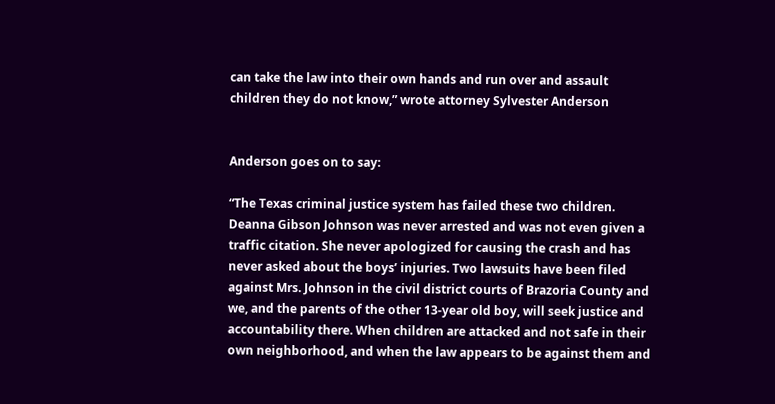can take the law into their own hands and run over and assault children they do not know,” wrote attorney Sylvester Anderson


Anderson goes on to say:

“The Texas criminal justice system has failed these two children. Deanna Gibson Johnson was never arrested and was not even given a traffic citation. She never apologized for causing the crash and has never asked about the boys’ injuries. Two lawsuits have been filed against Mrs. Johnson in the civil district courts of Brazoria County and we, and the parents of the other 13-year old boy, will seek justice and accountability there. When children are attacked and not safe in their own neighborhood, and when the law appears to be against them and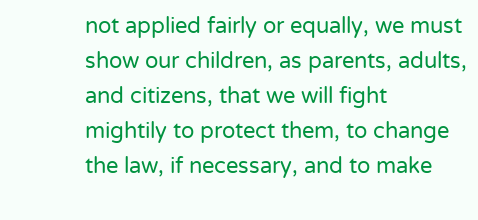not applied fairly or equally, we must show our children, as parents, adults, and citizens, that we will fight mightily to protect them, to change the law, if necessary, and to make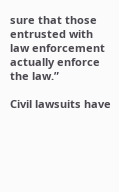sure that those entrusted with law enforcement actually enforce the law.”

Civil lawsuits have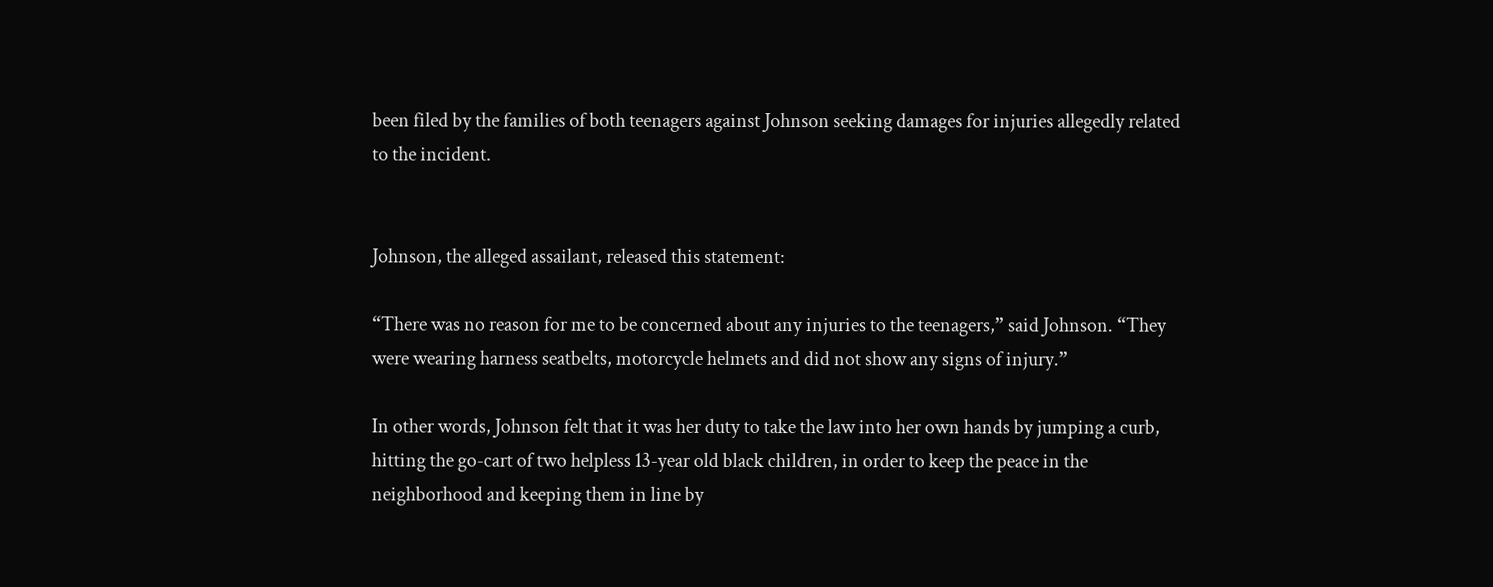been filed by the families of both teenagers against Johnson seeking damages for injuries allegedly related to the incident.


Johnson, the alleged assailant, released this statement:

“There was no reason for me to be concerned about any injuries to the teenagers,” said Johnson. “They were wearing harness seatbelts, motorcycle helmets and did not show any signs of injury.”

In other words, Johnson felt that it was her duty to take the law into her own hands by jumping a curb, hitting the go-cart of two helpless 13-year old black children, in order to keep the peace in the neighborhood and keeping them in line by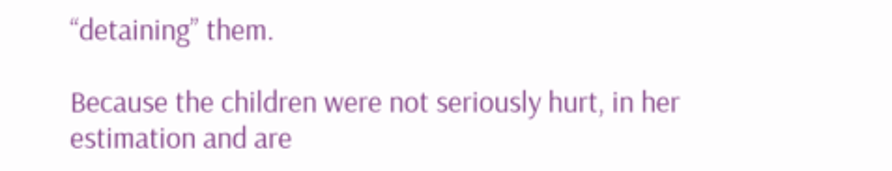“detaining” them.

Because the children were not seriously hurt, in her estimation and are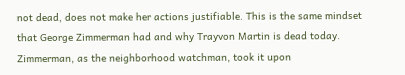not dead, does not make her actions justifiable. This is the same mindset that George Zimmerman had and why Trayvon Martin is dead today. Zimmerman, as the neighborhood watchman, took it upon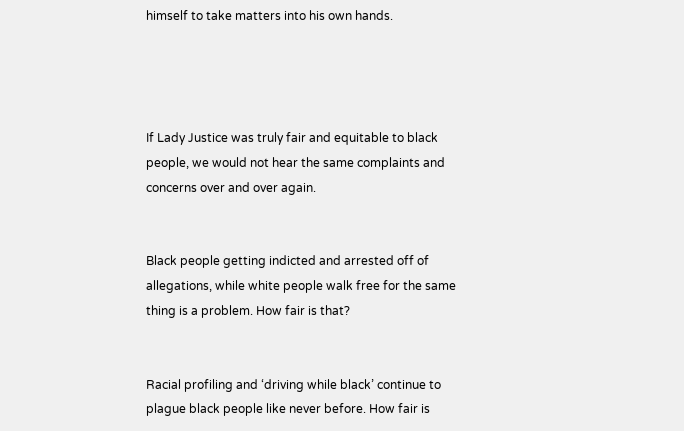himself to take matters into his own hands.




If Lady Justice was truly fair and equitable to black people, we would not hear the same complaints and concerns over and over again.


Black people getting indicted and arrested off of allegations, while white people walk free for the same thing is a problem. How fair is that?


Racial profiling and ‘driving while black’ continue to plague black people like never before. How fair is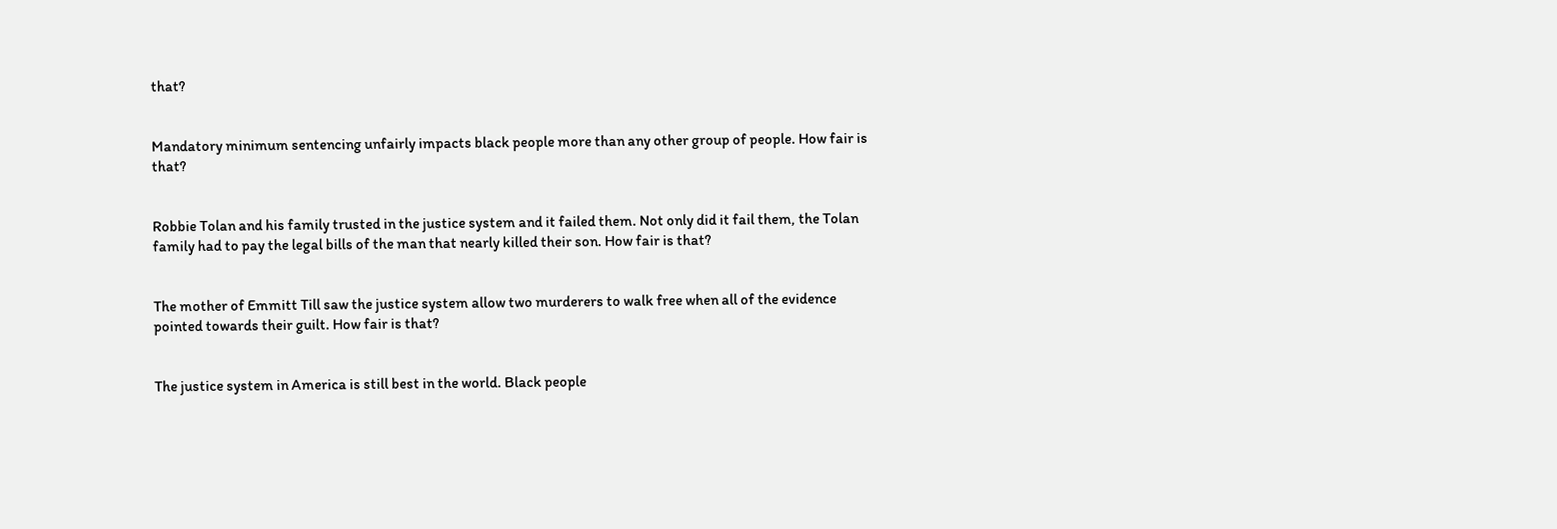that?


Mandatory minimum sentencing unfairly impacts black people more than any other group of people. How fair is that?


Robbie Tolan and his family trusted in the justice system and it failed them. Not only did it fail them, the Tolan family had to pay the legal bills of the man that nearly killed their son. How fair is that?


The mother of Emmitt Till saw the justice system allow two murderers to walk free when all of the evidence pointed towards their guilt. How fair is that?


The justice system in America is still best in the world. Black people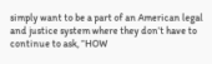simply want to be a part of an American legal and justice system where they don’t have to continue to ask, “HOW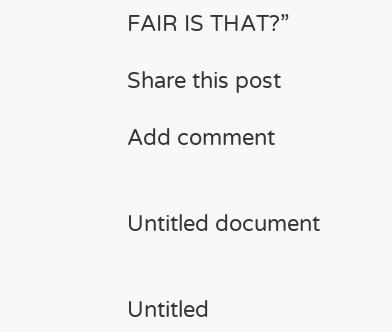FAIR IS THAT?”

Share this post

Add comment


Untitled document


Untitled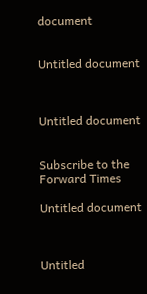document


Untitled document



Untitled document


Subscribe to the Forward Times

Untitled document



Untitled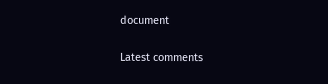document

Latest comments